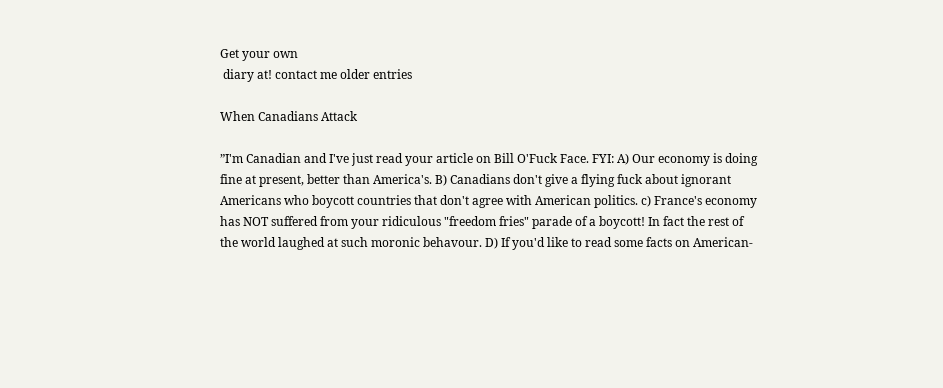Get your own
 diary at! contact me older entries

When Canadians Attack

”I'm Canadian and I've just read your article on Bill O'Fuck Face. FYI: A) Our economy is doing fine at present, better than America's. B) Canadians don't give a flying fuck about ignorant Americans who boycott countries that don't agree with American politics. c) France's economy has NOT suffered from your ridiculous "freedom fries" parade of a boycott! In fact the rest of the world laughed at such moronic behavour. D) If you'd like to read some facts on American-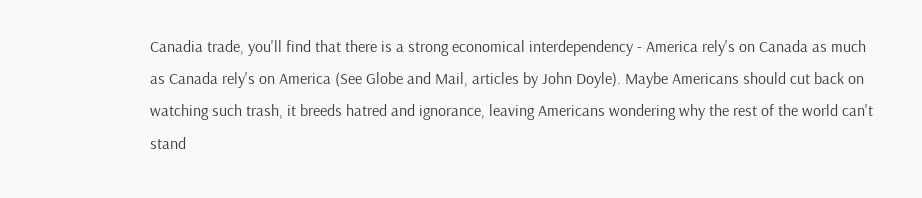Canadia trade, you'll find that there is a strong economical interdependency - America rely's on Canada as much as Canada rely's on America (See Globe and Mail, articles by John Doyle). Maybe Americans should cut back on watching such trash, it breeds hatred and ignorance, leaving Americans wondering why the rest of the world can't stand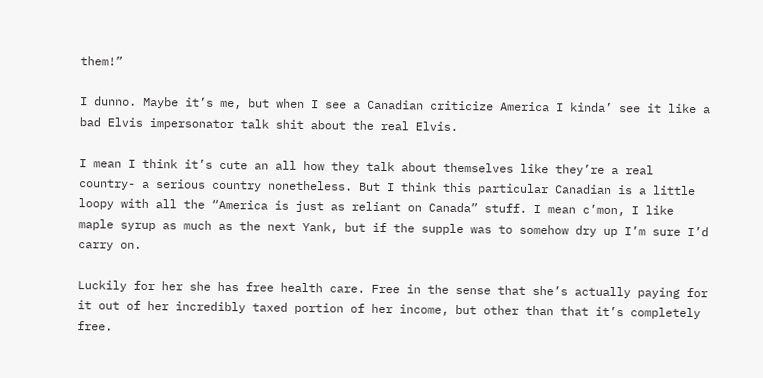them!”

I dunno. Maybe it’s me, but when I see a Canadian criticize America I kinda’ see it like a bad Elvis impersonator talk shit about the real Elvis.

I mean I think it’s cute an all how they talk about themselves like they’re a real country- a serious country nonetheless. But I think this particular Canadian is a little loopy with all the “America is just as reliant on Canada” stuff. I mean c’mon, I like maple syrup as much as the next Yank, but if the supple was to somehow dry up I’m sure I’d carry on.

Luckily for her she has free health care. Free in the sense that she’s actually paying for it out of her incredibly taxed portion of her income, but other than that it’s completely free.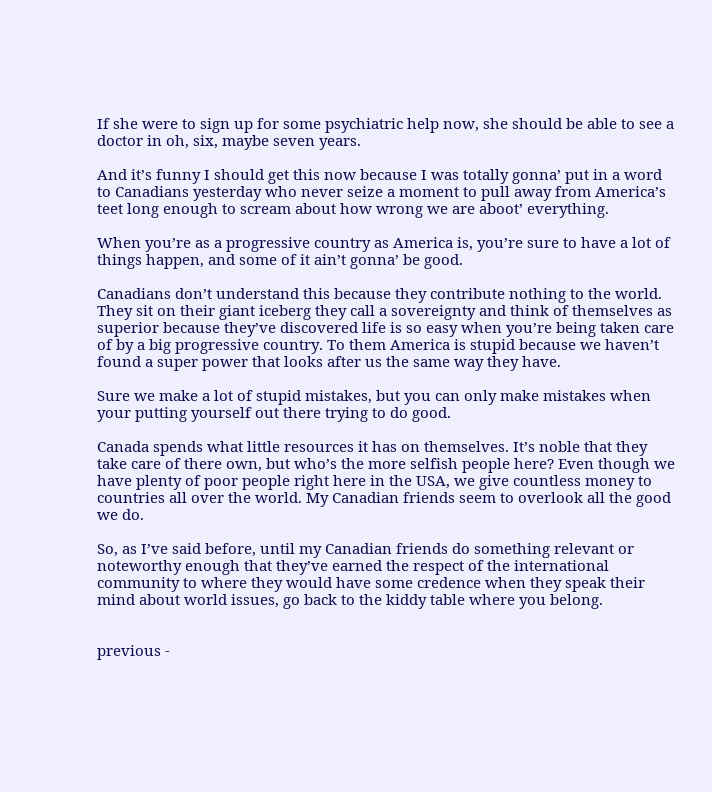If she were to sign up for some psychiatric help now, she should be able to see a doctor in oh, six, maybe seven years.

And it’s funny I should get this now because I was totally gonna’ put in a word to Canadians yesterday who never seize a moment to pull away from America’s teet long enough to scream about how wrong we are aboot’ everything.

When you’re as a progressive country as America is, you’re sure to have a lot of things happen, and some of it ain’t gonna’ be good.

Canadians don’t understand this because they contribute nothing to the world. They sit on their giant iceberg they call a sovereignty and think of themselves as superior because they’ve discovered life is so easy when you’re being taken care of by a big progressive country. To them America is stupid because we haven’t found a super power that looks after us the same way they have.

Sure we make a lot of stupid mistakes, but you can only make mistakes when your putting yourself out there trying to do good.

Canada spends what little resources it has on themselves. It’s noble that they take care of there own, but who’s the more selfish people here? Even though we have plenty of poor people right here in the USA, we give countless money to countries all over the world. My Canadian friends seem to overlook all the good we do.

So, as I’ve said before, until my Canadian friends do something relevant or noteworthy enough that they’ve earned the respect of the international community to where they would have some credence when they speak their mind about world issues, go back to the kiddy table where you belong.


previous -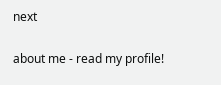next

about me - read my profile!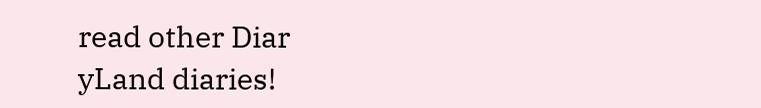read other Diar
yLand diaries!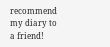recommend my diary to a friend!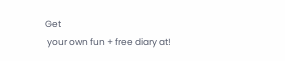Get
 your own fun + free diary at!